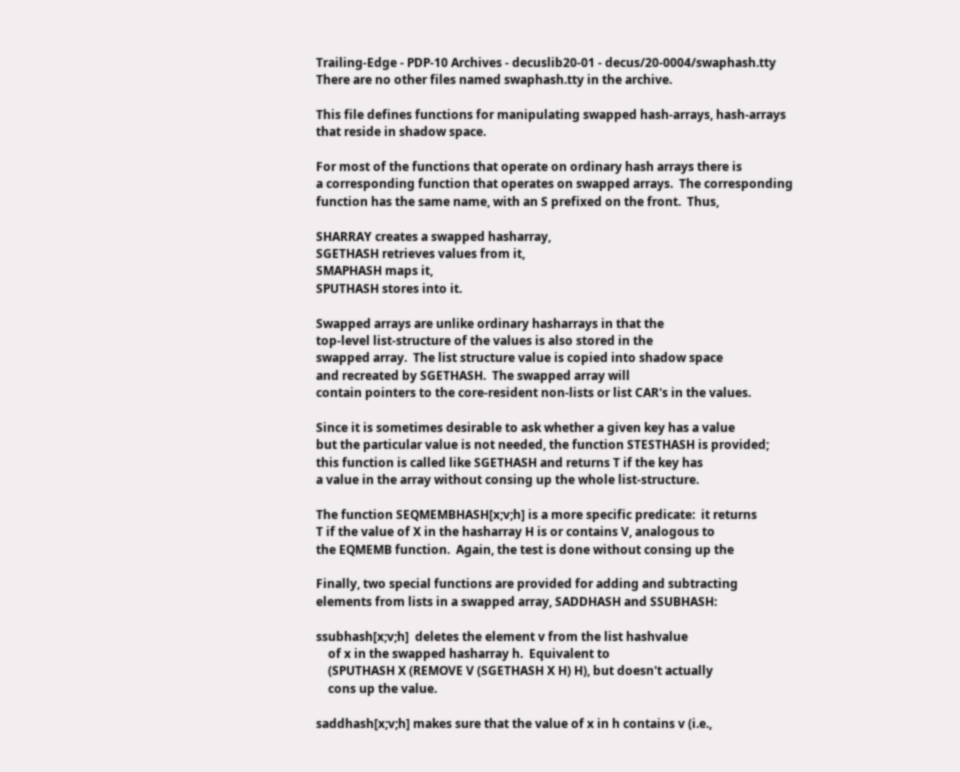Trailing-Edge - PDP-10 Archives - decuslib20-01 - decus/20-0004/swaphash.tty
There are no other files named swaphash.tty in the archive.

This file defines functions for manipulating swapped hash-arrays, hash-arrays
that reside in shadow space.

For most of the functions that operate on ordinary hash arrays there is
a corresponding function that operates on swapped arrays.  The corresponding
function has the same name, with an S prefixed on the front.  Thus,

SHARRAY creates a swapped hasharray,
SGETHASH retrieves values from it,
SMAPHASH maps it,
SPUTHASH stores into it.

Swapped arrays are unlike ordinary hasharrays in that the
top-level list-structure of the values is also stored in the
swapped array.  The list structure value is copied into shadow space
and recreated by SGETHASH.  The swapped array will
contain pointers to the core-resident non-lists or list CAR's in the values.

Since it is sometimes desirable to ask whether a given key has a value
but the particular value is not needed, the function STESTHASH is provided;
this function is called like SGETHASH and returns T if the key has
a value in the array without consing up the whole list-structure.

The function SEQMEMBHASH[x;v;h] is a more specific predicate:  it returns
T if the value of X in the hasharray H is or contains V, analogous to
the EQMEMB function.  Again, the test is done without consing up the

Finally, two special functions are provided for adding and subtracting
elements from lists in a swapped array, SADDHASH and SSUBHASH:

ssubhash[x;v;h]  deletes the element v from the list hashvalue
    of x in the swapped hasharray h.  Equivalent to
    (SPUTHASH X (REMOVE V (SGETHASH X H) H), but doesn't actually
    cons up the value.

saddhash[x;v;h] makes sure that the value of x in h contains v (i.e.,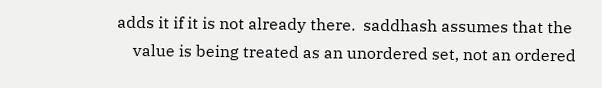adds it if it is not already there.  saddhash assumes that the
    value is being treated as an unordered set, not an ordered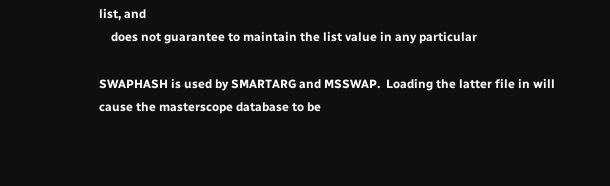list, and
    does not guarantee to maintain the list value in any particular

SWAPHASH is used by SMARTARG and MSSWAP.  Loading the latter file in will
cause the masterscope database to be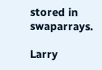stored in swaparrays.

Larry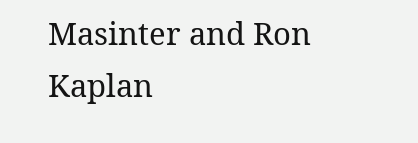Masinter and Ron Kaplan